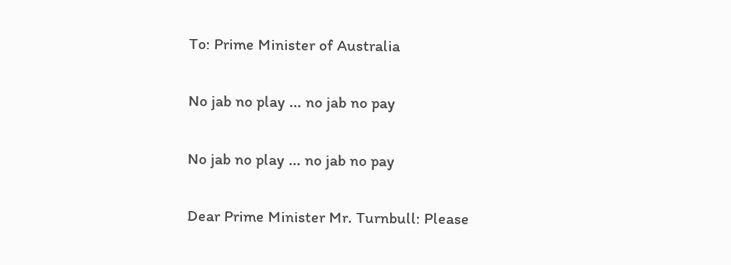To: Prime Minister of Australia

No jab no play ... no jab no pay

No jab no play ... no jab no pay

Dear Prime Minister Mr. Turnbull: Please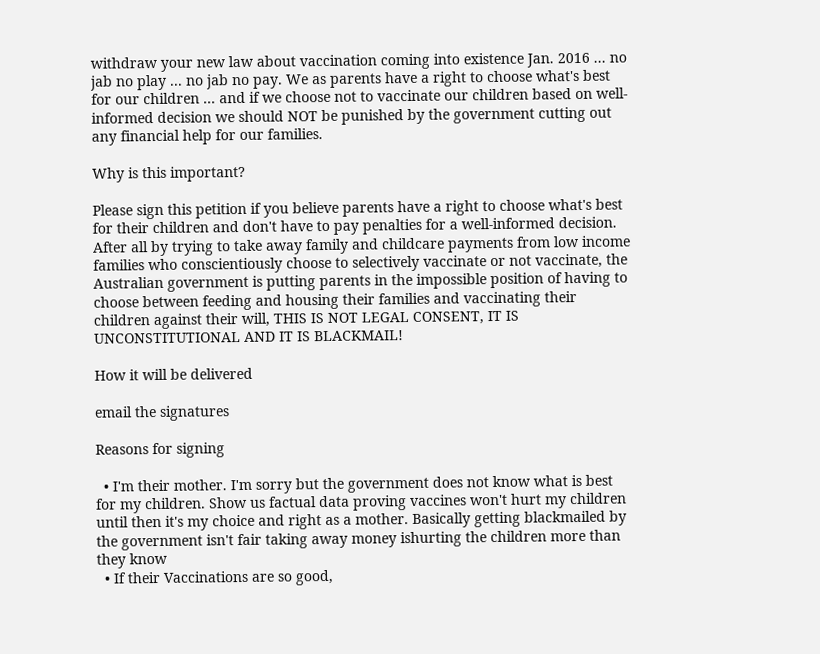withdraw your new law about vaccination coming into existence Jan. 2016 ... no jab no play ... no jab no pay. We as parents have a right to choose what's best for our children ... and if we choose not to vaccinate our children based on well-informed decision we should NOT be punished by the government cutting out any financial help for our families.

Why is this important?

Please sign this petition if you believe parents have a right to choose what's best for their children and don't have to pay penalties for a well-informed decision. After all by trying to take away family and childcare payments from low income families who conscientiously choose to selectively vaccinate or not vaccinate, the Australian government is putting parents in the impossible position of having to choose between feeding and housing their families and vaccinating their children against their will, THIS IS NOT LEGAL CONSENT, IT IS UNCONSTITUTIONAL AND IT IS BLACKMAIL!

How it will be delivered

email the signatures

Reasons for signing

  • I'm their mother. I'm sorry but the government does not know what is best for my children. Show us factual data proving vaccines won't hurt my children until then it's my choice and right as a mother. Basically getting blackmailed by the government isn't fair taking away money ishurting the children more than they know
  • If their Vaccinations are so good,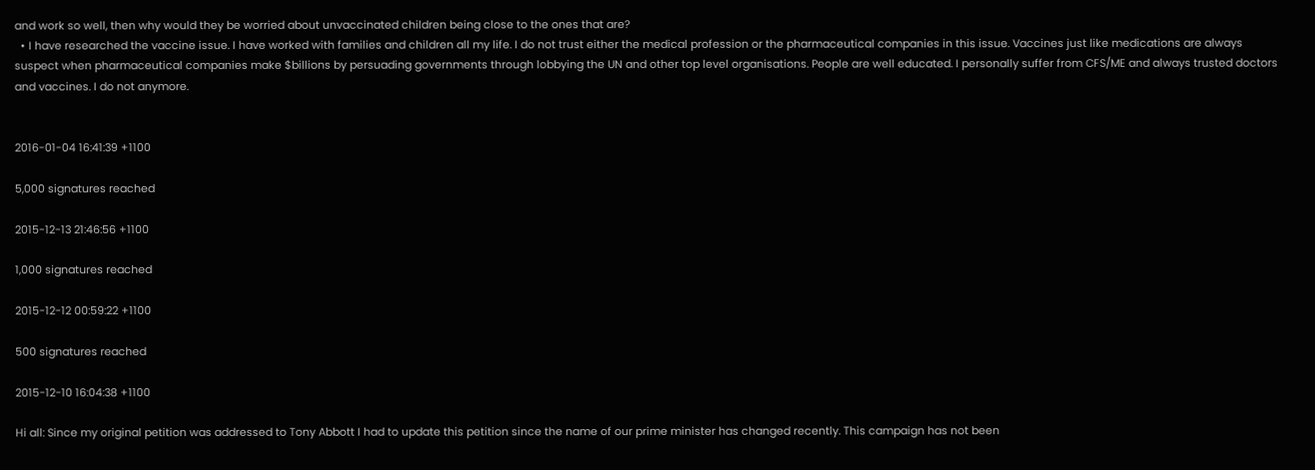and work so well, then why would they be worried about unvaccinated children being close to the ones that are?
  • I have researched the vaccine issue. I have worked with families and children all my life. I do not trust either the medical profession or the pharmaceutical companies in this issue. Vaccines just like medications are always suspect when pharmaceutical companies make $billions by persuading governments through lobbying the UN and other top level organisations. People are well educated. I personally suffer from CFS/ME and always trusted doctors and vaccines. I do not anymore.


2016-01-04 16:41:39 +1100

5,000 signatures reached

2015-12-13 21:46:56 +1100

1,000 signatures reached

2015-12-12 00:59:22 +1100

500 signatures reached

2015-12-10 16:04:38 +1100

Hi all: Since my original petition was addressed to Tony Abbott I had to update this petition since the name of our prime minister has changed recently. This campaign has not been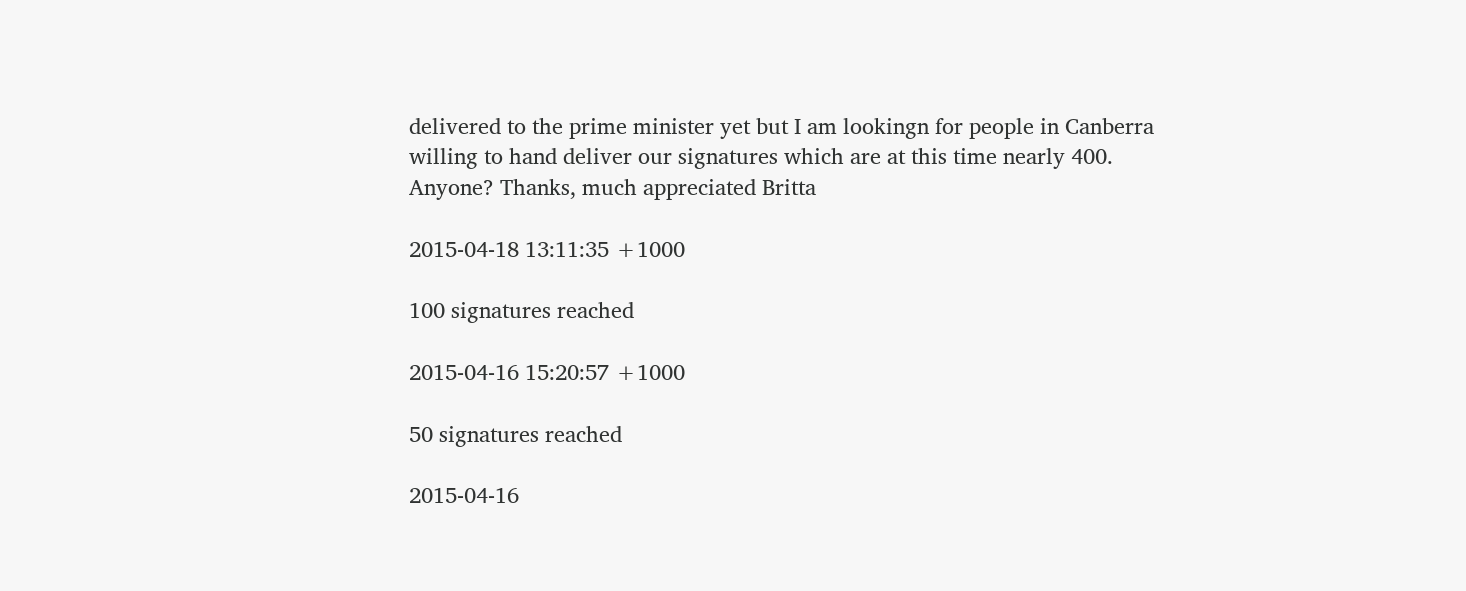delivered to the prime minister yet but I am lookingn for people in Canberra willing to hand deliver our signatures which are at this time nearly 400. Anyone? Thanks, much appreciated Britta

2015-04-18 13:11:35 +1000

100 signatures reached

2015-04-16 15:20:57 +1000

50 signatures reached

2015-04-16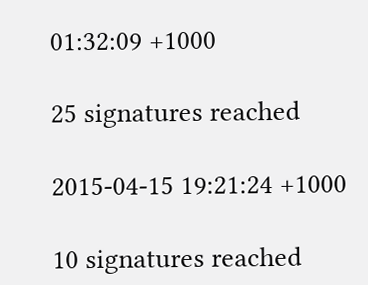01:32:09 +1000

25 signatures reached

2015-04-15 19:21:24 +1000

10 signatures reached